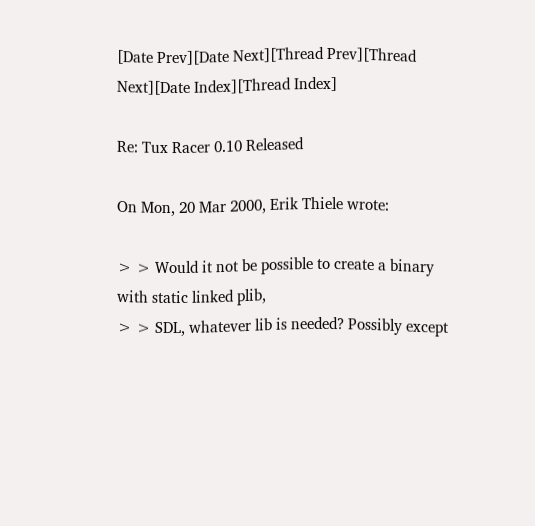[Date Prev][Date Next][Thread Prev][Thread Next][Date Index][Thread Index]

Re: Tux Racer 0.10 Released

On Mon, 20 Mar 2000, Erik Thiele wrote:

> > Would it not be possible to create a binary with static linked plib,
> > SDL, whatever lib is needed? Possibly except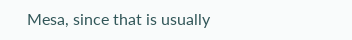Mesa, since that is usually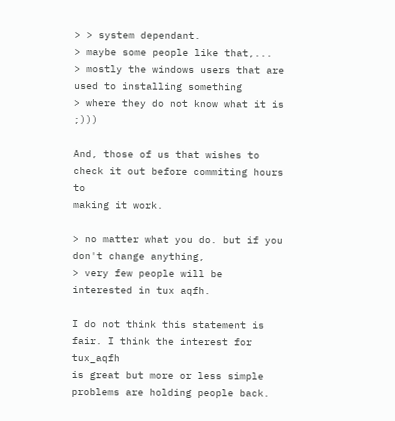> > system dependant.
> maybe some people like that,...
> mostly the windows users that are used to installing something
> where they do not know what it is ;)))

And, those of us that wishes to check it out before commiting hours to
making it work.

> no matter what you do. but if you don't change anything,
> very few people will be interested in tux aqfh.

I do not think this statement is fair. I think the interest for tux_aqfh
is great but more or less simple problems are holding people back.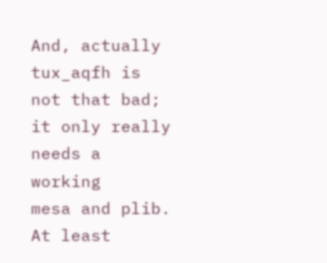And, actually tux_aqfh is not that bad; it only really needs a working
mesa and plib. At least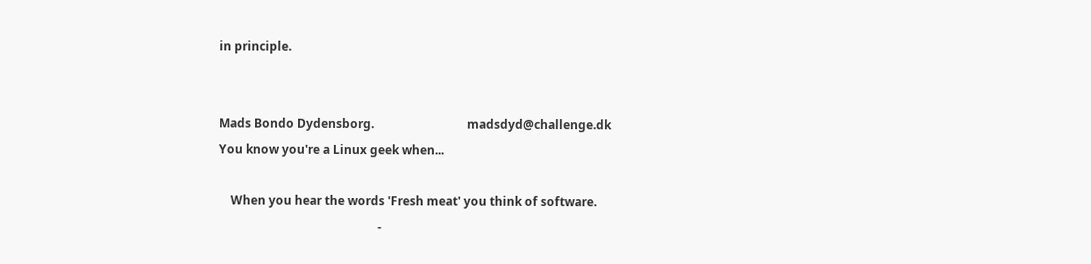in principle.


Mads Bondo Dydensborg.                               madsdyd@challenge.dk
You know you're a Linux geek when...

    When you hear the words 'Fresh meat' you think of software.
                                                     -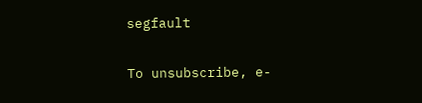segfault

To unsubscribe, e-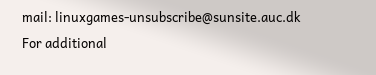mail: linuxgames-unsubscribe@sunsite.auc.dk
For additional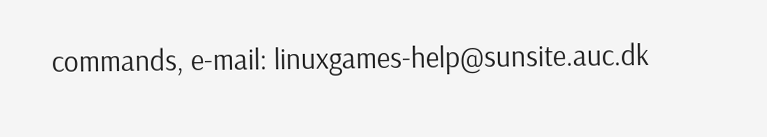commands, e-mail: linuxgames-help@sunsite.auc.dk